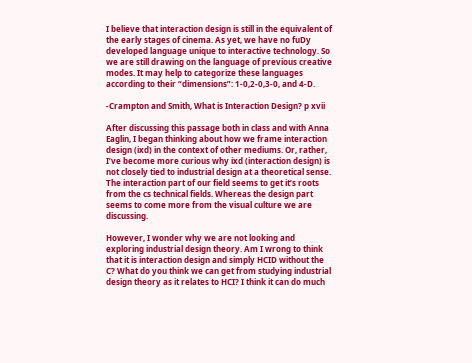I believe that interaction design is still in the equivalent of the early stages of cinema. As yet, we have no fuDy developed language unique to interactive technology. So we are still drawing on the language of previous creative modes. It may help to categorize these languages according to their “dimensions”: 1-0,2-0,3-0, and 4-D.

-Crampton and Smith, What is Interaction Design? p xvii

After discussing this passage both in class and with Anna Eaglin, I began thinking about how we frame interaction design (ixd) in the context of other mediums. Or, rather, I’ve become more curious why ixd (interaction design) is not closely tied to industrial design at a theoretical sense. The interaction part of our field seems to get it’s roots from the cs technical fields. Whereas the design part seems to come more from the visual culture we are discussing.

However, I wonder why we are not looking and exploring industrial design theory. Am I wrong to think that it is interaction design and simply HCID without the C? What do you think we can get from studying industrial design theory as it relates to HCI? I think it can do much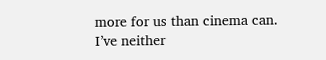more for us than cinema can. I’ve neither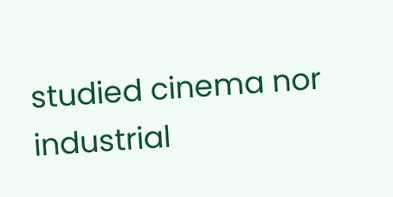studied cinema nor industrial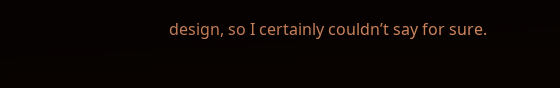design, so I certainly couldn’t say for sure.